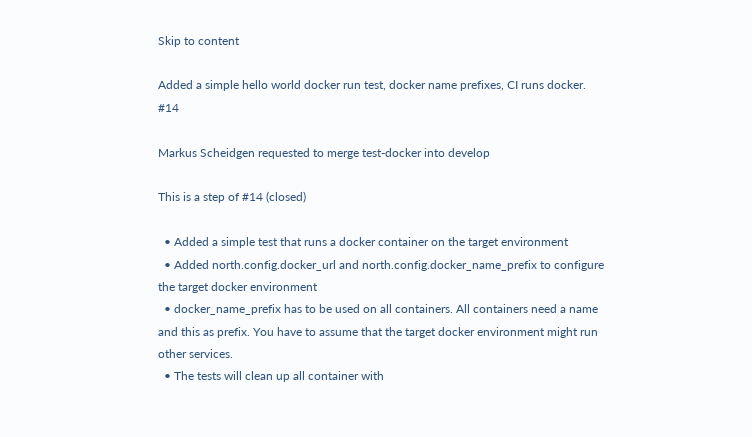Skip to content

Added a simple hello world docker run test, docker name prefixes, CI runs docker. #14

Markus Scheidgen requested to merge test-docker into develop

This is a step of #14 (closed)

  • Added a simple test that runs a docker container on the target environment
  • Added north.config.docker_url and north.config.docker_name_prefix to configure the target docker environment
  • docker_name_prefix has to be used on all containers. All containers need a name and this as prefix. You have to assume that the target docker environment might run other services.
  • The tests will clean up all container with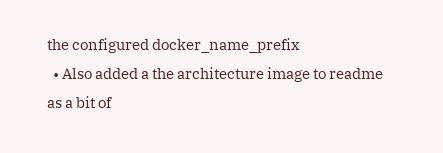the configured docker_name_prefix
  • Also added a the architecture image to readme as a bit of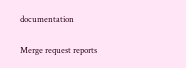documentation

Merge request reports